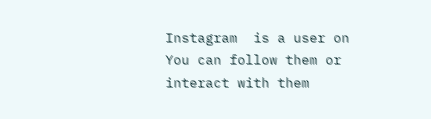Instagram  is a user on You can follow them or interact with them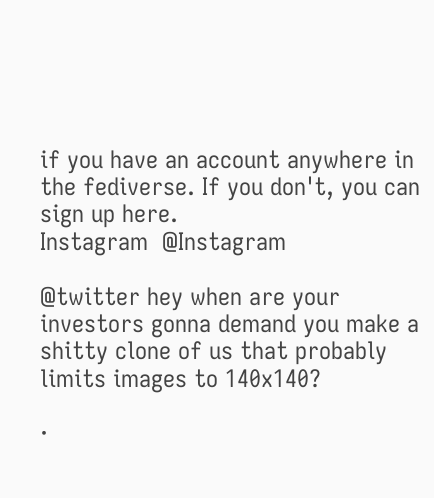if you have an account anywhere in the fediverse. If you don't, you can sign up here.
Instagram  @Instagram

@twitter hey when are your investors gonna demand you make a shitty clone of us that probably limits images to 140x140?

·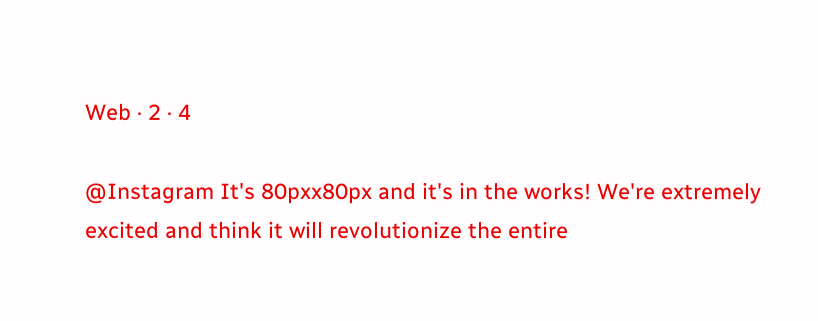Web · 2 · 4

@Instagram It's 80pxx80px and it's in the works! We're extremely excited and think it will revolutionize the entire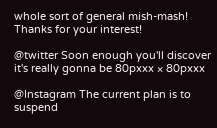whole sort of general mish-mash! Thanks for your interest!

@twitter Soon enough you'll discover it's really gonna be 80pxxx × 80pxxx

@Instagram The current plan is to suspend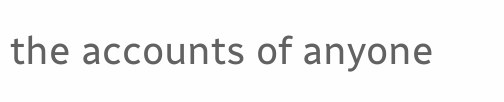the accounts of anyone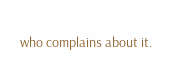who complains about it.